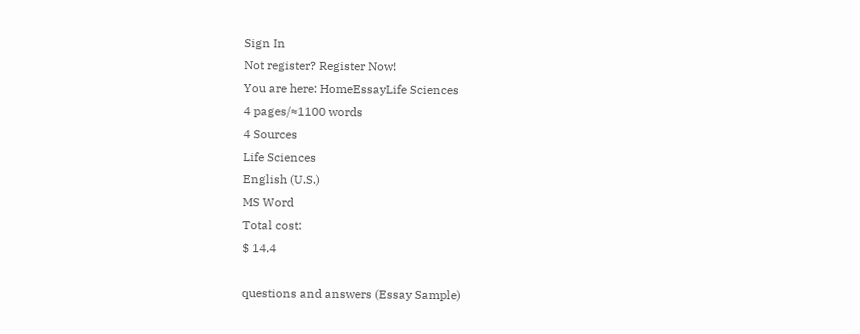Sign In
Not register? Register Now!
You are here: HomeEssayLife Sciences
4 pages/≈1100 words
4 Sources
Life Sciences
English (U.S.)
MS Word
Total cost:
$ 14.4

questions and answers (Essay Sample)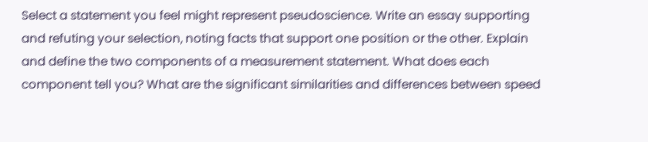Select a statement you feel might represent pseudoscience. Write an essay supporting and refuting your selection, noting facts that support one position or the other. Explain and define the two components of a measurement statement. What does each component tell you? What are the significant similarities and differences between speed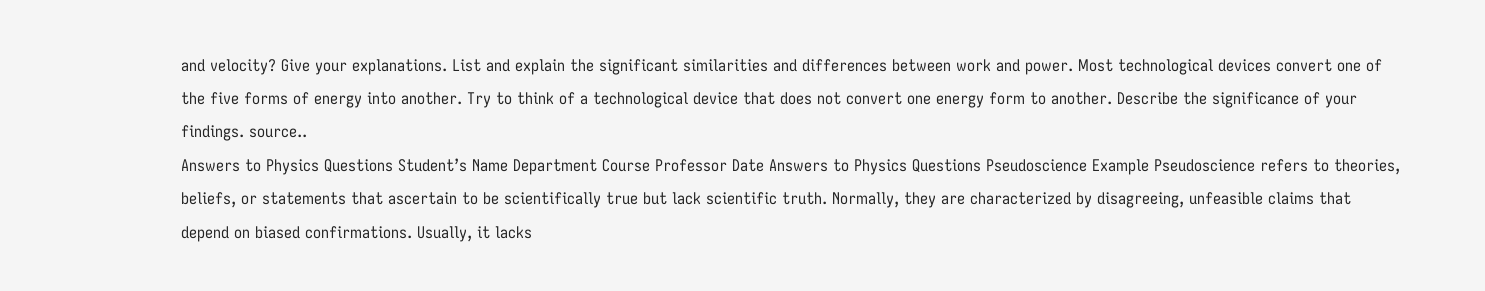and velocity? Give your explanations. List and explain the significant similarities and differences between work and power. Most technological devices convert one of the five forms of energy into another. Try to think of a technological device that does not convert one energy form to another. Describe the significance of your findings. source..
Answers to Physics Questions Student’s Name Department Course Professor Date Answers to Physics Questions Pseudoscience Example Pseudoscience refers to theories, beliefs, or statements that ascertain to be scientifically true but lack scientific truth. Normally, they are characterized by disagreeing, unfeasible claims that depend on biased confirmations. Usually, it lacks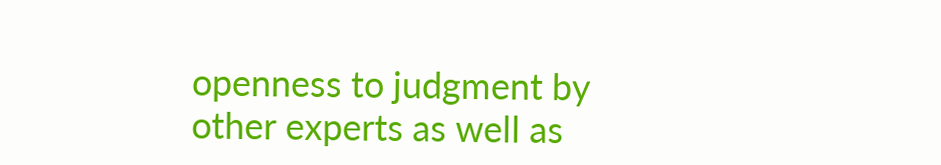openness to judgment by other experts as well as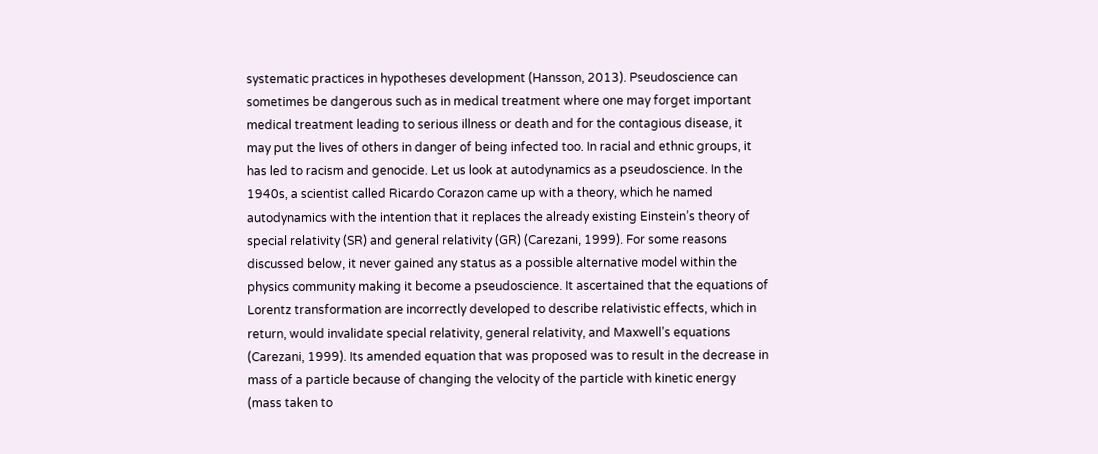systematic practices in hypotheses development (Hansson, 2013). Pseudoscience can sometimes be dangerous such as in medical treatment where one may forget important medical treatment leading to serious illness or death and for the contagious disease, it may put the lives of others in danger of being infected too. In racial and ethnic groups, it has led to racism and genocide. Let us look at autodynamics as a pseudoscience. In the 1940s, a scientist called Ricardo Corazon came up with a theory, which he named autodynamics with the intention that it replaces the already existing Einstein’s theory of special relativity (SR) and general relativity (GR) (Carezani, 1999). For some reasons discussed below, it never gained any status as a possible alternative model within the physics community making it become a pseudoscience. It ascertained that the equations of Lorentz transformation are incorrectly developed to describe relativistic effects, which in return, would invalidate special relativity, general relativity, and Maxwell’s equations (Carezani, 1999). Its amended equation that was proposed was to result in the decrease in mass of a particle because of changing the velocity of the particle with kinetic energy (mass taken to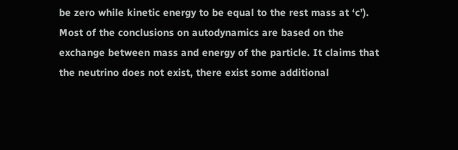be zero while kinetic energy to be equal to the rest mass at ‘c’). Most of the conclusions on autodynamics are based on the exchange between mass and energy of the particle. It claims that the neutrino does not exist, there exist some additional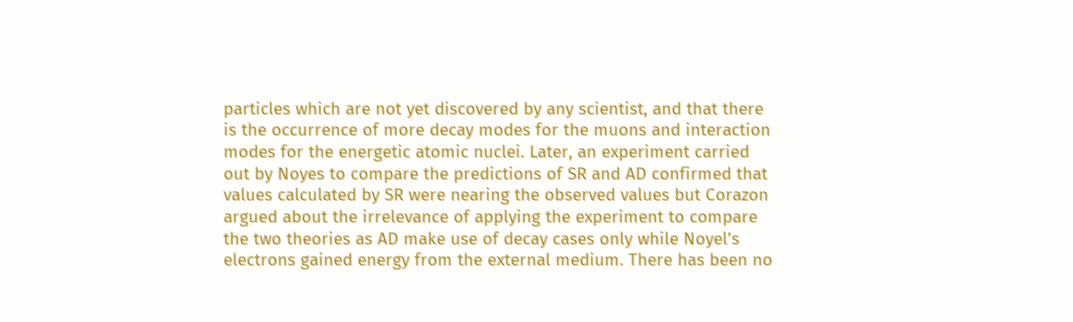particles which are not yet discovered by any scientist, and that there is the occurrence of more decay modes for the muons and interaction modes for the energetic atomic nuclei. Later, an experiment carried out by Noyes to compare the predictions of SR and AD confirmed that values calculated by SR were nearing the observed values but Corazon argued about the irrelevance of applying the experiment to compare the two theories as AD make use of decay cases only while Noyel’s electrons gained energy from the external medium. There has been no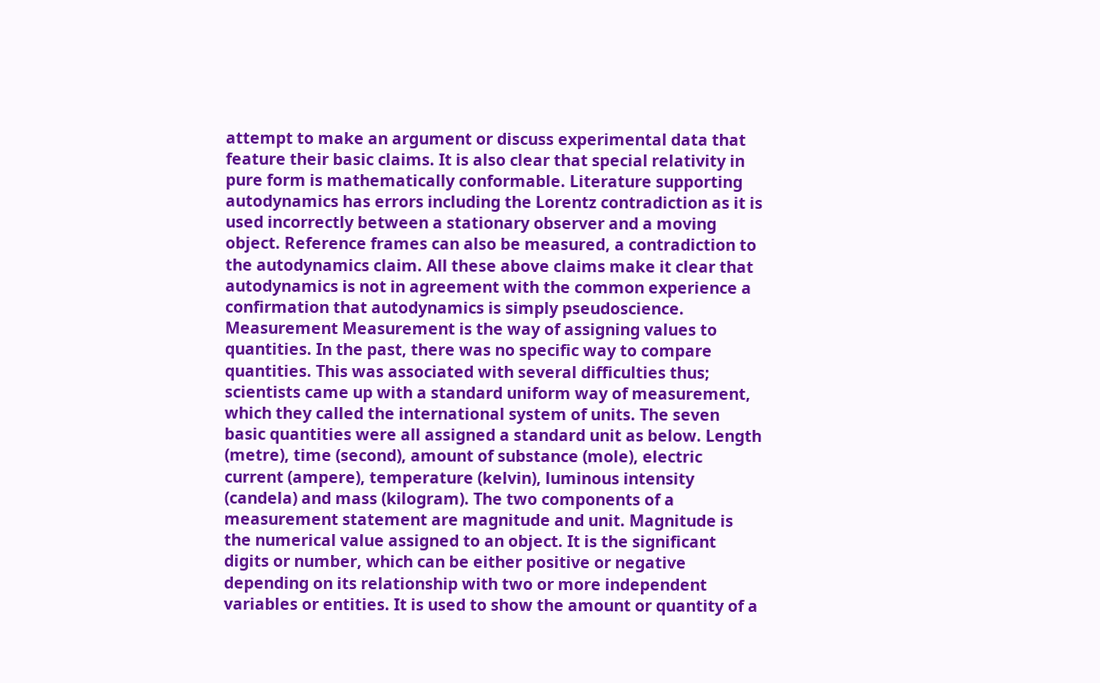attempt to make an argument or discuss experimental data that feature their basic claims. It is also clear that special relativity in pure form is mathematically conformable. Literature supporting autodynamics has errors including the Lorentz contradiction as it is used incorrectly between a stationary observer and a moving object. Reference frames can also be measured, a contradiction to the autodynamics claim. All these above claims make it clear that autodynamics is not in agreement with the common experience a confirmation that autodynamics is simply pseudoscience. Measurement Measurement is the way of assigning values to quantities. In the past, there was no specific way to compare quantities. This was associated with several difficulties thus; scientists came up with a standard uniform way of measurement, which they called the international system of units. The seven basic quantities were all assigned a standard unit as below. Length (metre), time (second), amount of substance (mole), electric current (ampere), temperature (kelvin), luminous intensity (candela) and mass (kilogram). The two components of a measurement statement are magnitude and unit. Magnitude is the numerical value assigned to an object. It is the significant digits or number, which can be either positive or negative depending on its relationship with two or more independent variables or entities. It is used to show the amount or quantity of a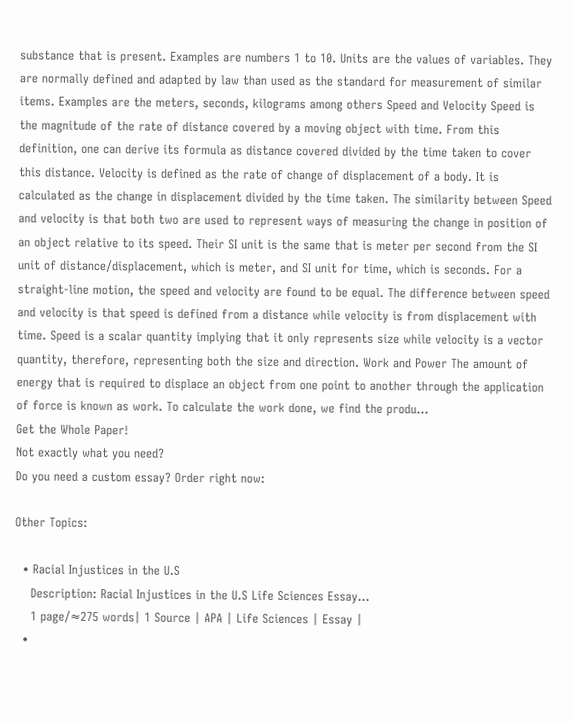substance that is present. Examples are numbers 1 to 10. Units are the values of variables. They are normally defined and adapted by law than used as the standard for measurement of similar items. Examples are the meters, seconds, kilograms among others Speed and Velocity Speed is the magnitude of the rate of distance covered by a moving object with time. From this definition, one can derive its formula as distance covered divided by the time taken to cover this distance. Velocity is defined as the rate of change of displacement of a body. It is calculated as the change in displacement divided by the time taken. The similarity between Speed and velocity is that both two are used to represent ways of measuring the change in position of an object relative to its speed. Their SI unit is the same that is meter per second from the SI unit of distance/displacement, which is meter, and SI unit for time, which is seconds. For a straight-line motion, the speed and velocity are found to be equal. The difference between speed and velocity is that speed is defined from a distance while velocity is from displacement with time. Speed is a scalar quantity implying that it only represents size while velocity is a vector quantity, therefore, representing both the size and direction. Work and Power The amount of energy that is required to displace an object from one point to another through the application of force is known as work. To calculate the work done, we find the produ...
Get the Whole Paper!
Not exactly what you need?
Do you need a custom essay? Order right now:

Other Topics:

  • Racial Injustices in the U.S
    Description: Racial Injustices in the U.S Life Sciences Essay...
    1 page/≈275 words| 1 Source | APA | Life Sciences | Essay |
  •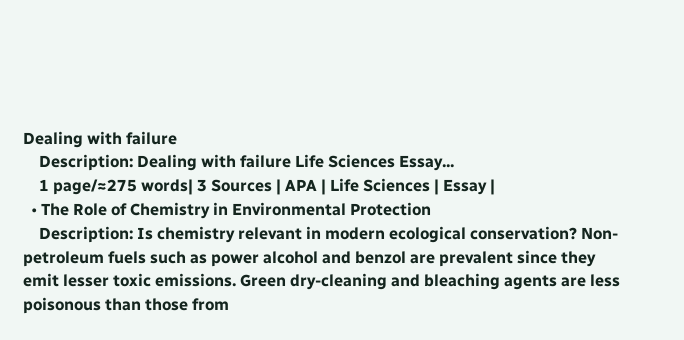Dealing with failure
    Description: Dealing with failure Life Sciences Essay...
    1 page/≈275 words| 3 Sources | APA | Life Sciences | Essay |
  • The Role of Chemistry in Environmental Protection
    Description: Is chemistry relevant in modern ecological conservation? Non-petroleum fuels such as power alcohol and benzol are prevalent since they emit lesser toxic emissions. Green dry-cleaning and bleaching agents are less poisonous than those from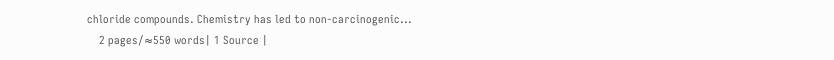chloride compounds. Chemistry has led to non-carcinogenic...
    2 pages/≈550 words| 1 Source |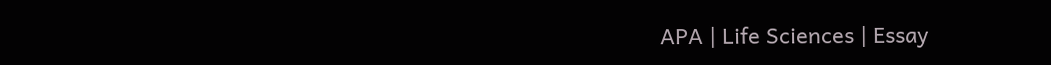APA | Life Sciences | Essay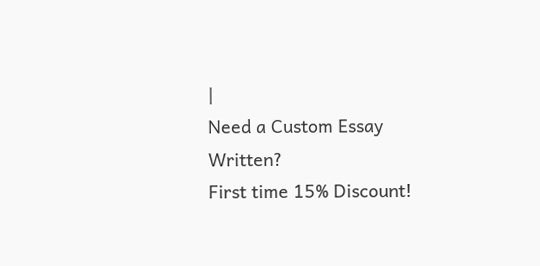|
Need a Custom Essay Written?
First time 15% Discount!